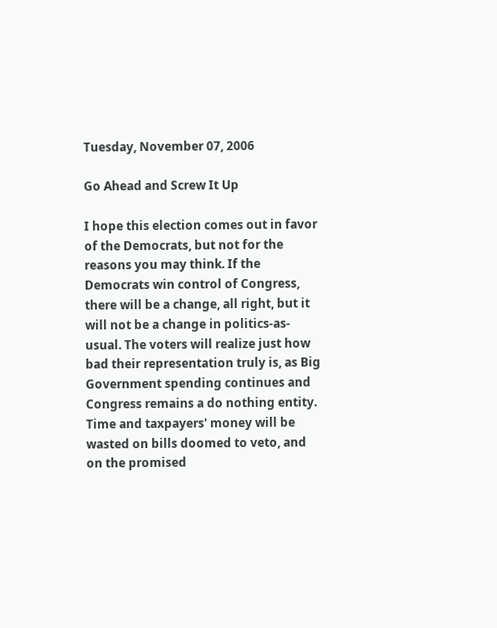Tuesday, November 07, 2006

Go Ahead and Screw It Up

I hope this election comes out in favor of the Democrats, but not for the reasons you may think. If the Democrats win control of Congress, there will be a change, all right, but it will not be a change in politics-as-usual. The voters will realize just how bad their representation truly is, as Big Government spending continues and Congress remains a do nothing entity. Time and taxpayers' money will be wasted on bills doomed to veto, and on the promised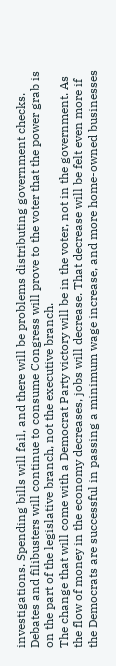investigations. Spending bills will fail, and there will be problems distributing government checks. Debates and filibusters will continue to consume Congress will prove to the voter that the power grab is on the part of the legislative branch, not the executive branch.
The change that will come with a Democrat Party victory will be in the voter, not in the government. As the flow of money in the economy decreases, jobs will decrease. That decrease will be felt even more if the Democrats are successful in passing a minimum wage increase, and more home-owned businesses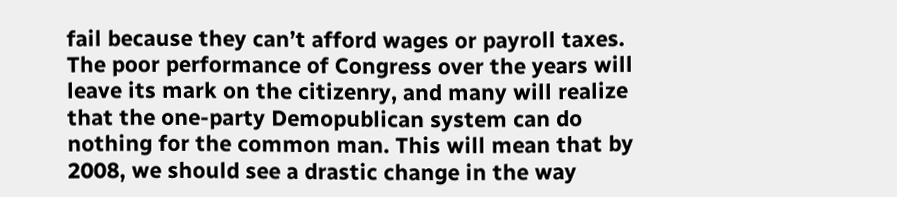fail because they can’t afford wages or payroll taxes.
The poor performance of Congress over the years will leave its mark on the citizenry, and many will realize that the one-party Demopublican system can do nothing for the common man. This will mean that by 2008, we should see a drastic change in the way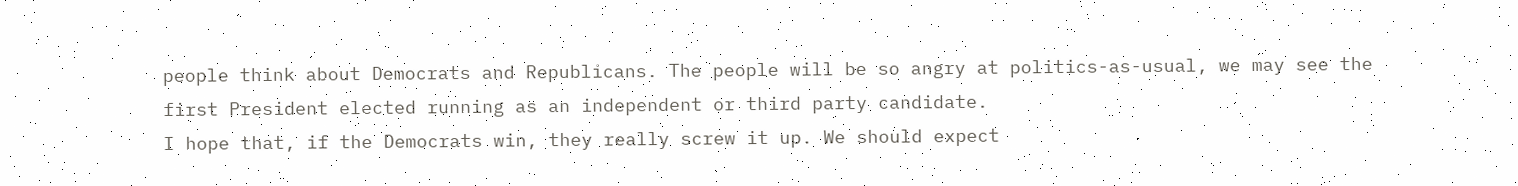people think about Democrats and Republicans. The people will be so angry at politics-as-usual, we may see the first President elected running as an independent or third party candidate.
I hope that, if the Democrats win, they really screw it up. We should expect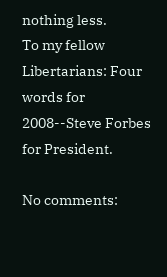nothing less.
To my fellow Libertarians: Four words for 2008--Steve Forbes for President.

No comments: